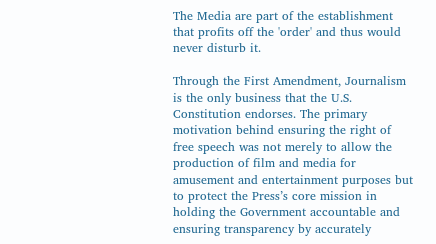The Media are part of the establishment that profits off the 'order' and thus would never disturb it.

Through the First Amendment, Journalism is the only business that the U.S. Constitution endorses. The primary motivation behind ensuring the right of free speech was not merely to allow the production of film and media for amusement and entertainment purposes but to protect the Press’s core mission in holding the Government accountable and ensuring transparency by accurately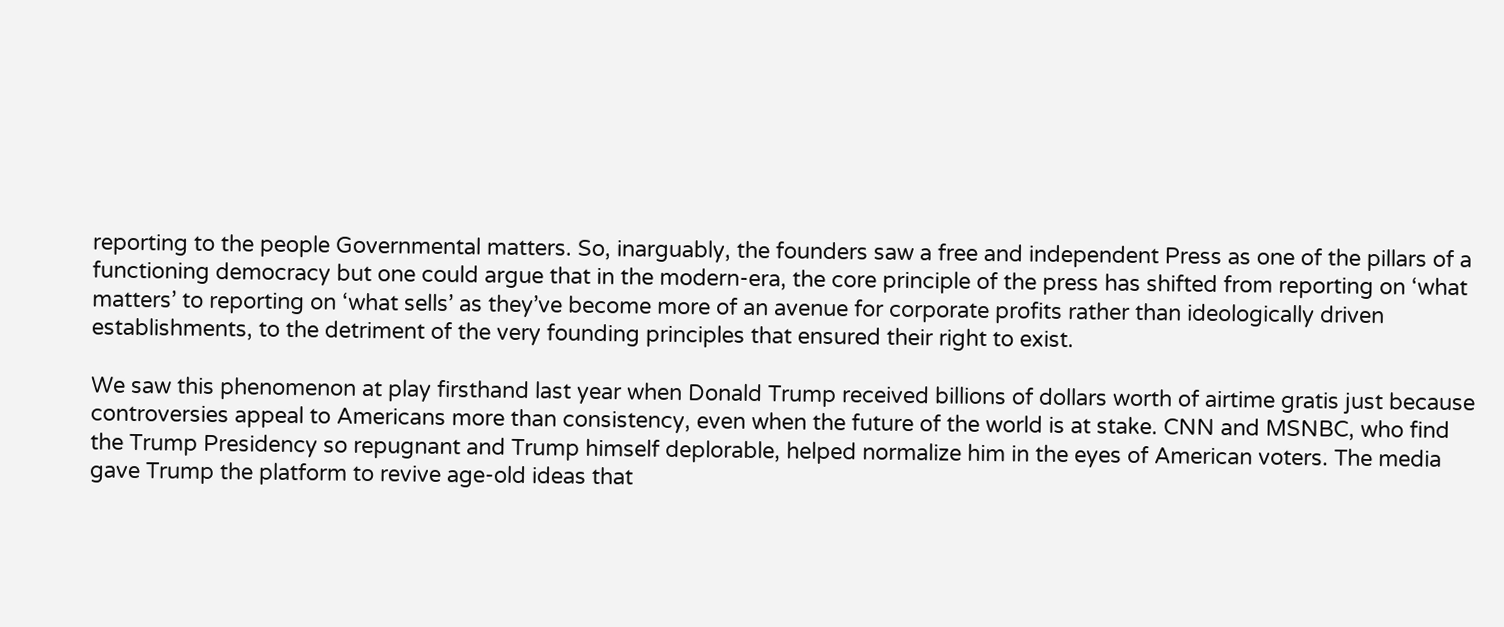reporting to the people Governmental matters. So, inarguably, the founders saw a free and independent Press as one of the pillars of a functioning democracy but one could argue that in the modern-era, the core principle of the press has shifted from reporting on ‘what matters’ to reporting on ‘what sells’ as they’ve become more of an avenue for corporate profits rather than ideologically driven establishments, to the detriment of the very founding principles that ensured their right to exist.

We saw this phenomenon at play firsthand last year when Donald Trump received billions of dollars worth of airtime gratis just because controversies appeal to Americans more than consistency, even when the future of the world is at stake. CNN and MSNBC, who find the Trump Presidency so repugnant and Trump himself deplorable, helped normalize him in the eyes of American voters. The media gave Trump the platform to revive age-old ideas that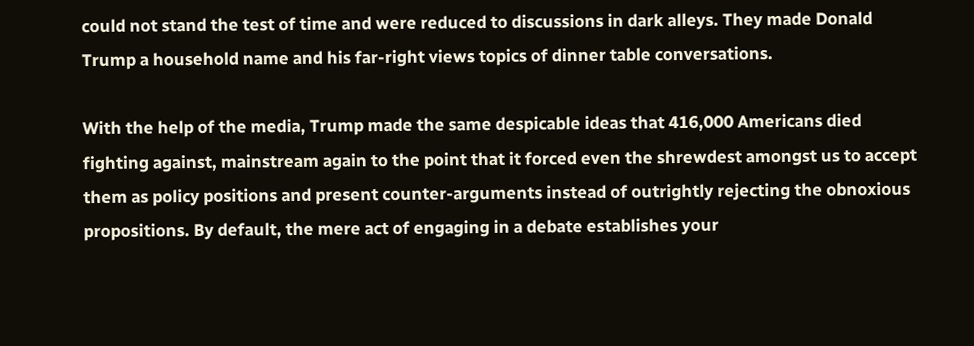could not stand the test of time and were reduced to discussions in dark alleys. They made Donald Trump a household name and his far-right views topics of dinner table conversations.

With the help of the media, Trump made the same despicable ideas that 416,000 Americans died fighting against, mainstream again to the point that it forced even the shrewdest amongst us to accept them as policy positions and present counter-arguments instead of outrightly rejecting the obnoxious propositions. By default, the mere act of engaging in a debate establishes your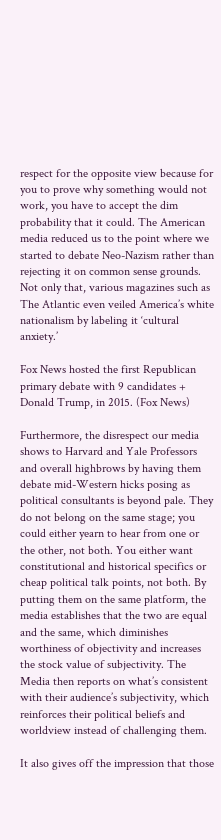respect for the opposite view because for you to prove why something would not work, you have to accept the dim probability that it could. The American media reduced us to the point where we started to debate Neo-Nazism rather than rejecting it on common sense grounds. Not only that, various magazines such as The Atlantic even veiled America’s white nationalism by labeling it ‘cultural anxiety.’

Fox News hosted the first Republican primary debate with 9 candidates + Donald Trump, in 2015. (Fox News)

Furthermore, the disrespect our media shows to Harvard and Yale Professors and overall highbrows by having them debate mid-Western hicks posing as political consultants is beyond pale. They do not belong on the same stage; you could either yearn to hear from one or the other, not both. You either want constitutional and historical specifics or cheap political talk points, not both. By putting them on the same platform, the media establishes that the two are equal and the same, which diminishes worthiness of objectivity and increases the stock value of subjectivity. The Media then reports on what’s consistent with their audience’s subjectivity, which reinforces their political beliefs and worldview instead of challenging them.

It also gives off the impression that those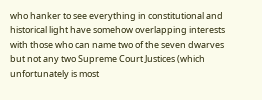who hanker to see everything in constitutional and historical light have somehow overlapping interests with those who can name two of the seven dwarves but not any two Supreme Court Justices (which unfortunately is most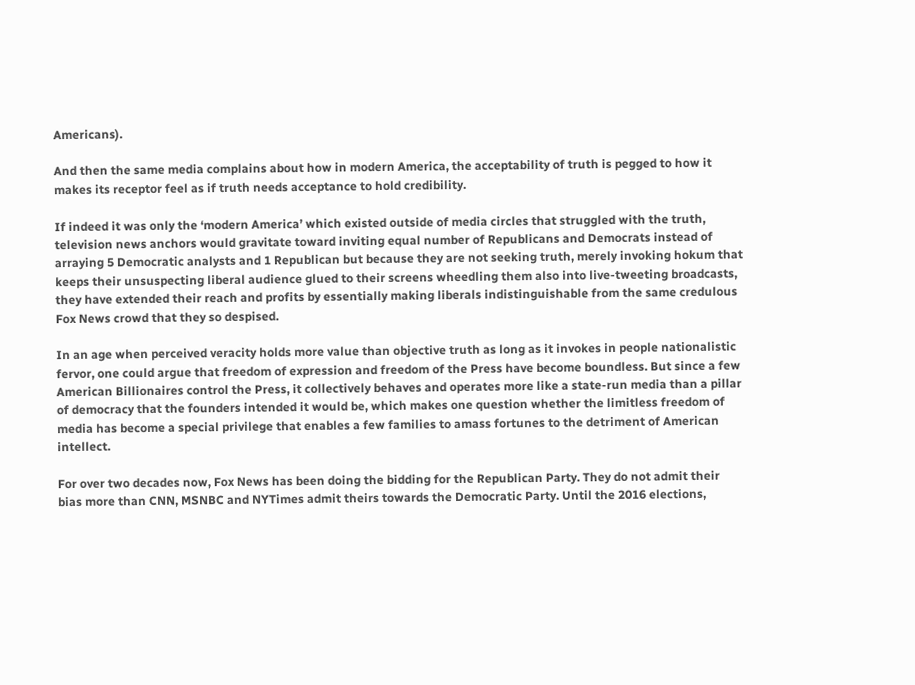Americans).

And then the same media complains about how in modern America, the acceptability of truth is pegged to how it makes its receptor feel as if truth needs acceptance to hold credibility.

If indeed it was only the ‘modern America’ which existed outside of media circles that struggled with the truth, television news anchors would gravitate toward inviting equal number of Republicans and Democrats instead of arraying 5 Democratic analysts and 1 Republican but because they are not seeking truth, merely invoking hokum that keeps their unsuspecting liberal audience glued to their screens wheedling them also into live-tweeting broadcasts, they have extended their reach and profits by essentially making liberals indistinguishable from the same credulous Fox News crowd that they so despised.

In an age when perceived veracity holds more value than objective truth as long as it invokes in people nationalistic fervor, one could argue that freedom of expression and freedom of the Press have become boundless. But since a few American Billionaires control the Press, it collectively behaves and operates more like a state-run media than a pillar of democracy that the founders intended it would be, which makes one question whether the limitless freedom of media has become a special privilege that enables a few families to amass fortunes to the detriment of American intellect.

For over two decades now, Fox News has been doing the bidding for the Republican Party. They do not admit their bias more than CNN, MSNBC and NYTimes admit theirs towards the Democratic Party. Until the 2016 elections,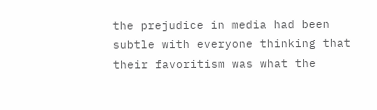the prejudice in media had been subtle with everyone thinking that their favoritism was what the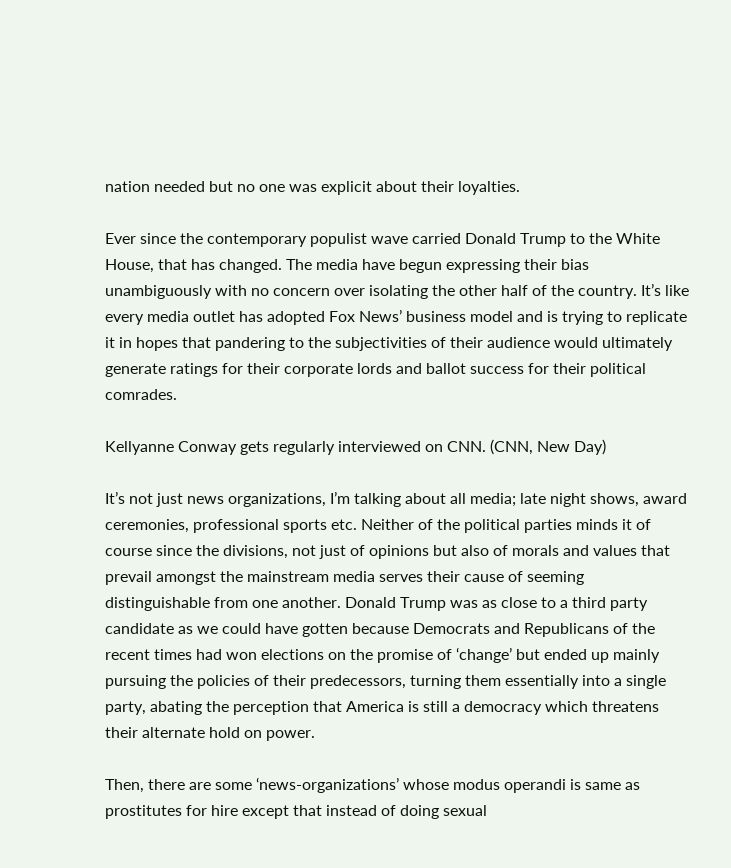nation needed but no one was explicit about their loyalties.

Ever since the contemporary populist wave carried Donald Trump to the White House, that has changed. The media have begun expressing their bias unambiguously with no concern over isolating the other half of the country. It’s like every media outlet has adopted Fox News’ business model and is trying to replicate it in hopes that pandering to the subjectivities of their audience would ultimately generate ratings for their corporate lords and ballot success for their political comrades.

Kellyanne Conway gets regularly interviewed on CNN. (CNN, New Day)

It’s not just news organizations, I’m talking about all media; late night shows, award ceremonies, professional sports etc. Neither of the political parties minds it of course since the divisions, not just of opinions but also of morals and values that prevail amongst the mainstream media serves their cause of seeming distinguishable from one another. Donald Trump was as close to a third party candidate as we could have gotten because Democrats and Republicans of the recent times had won elections on the promise of ‘change’ but ended up mainly pursuing the policies of their predecessors, turning them essentially into a single party, abating the perception that America is still a democracy which threatens their alternate hold on power.

Then, there are some ‘news-organizations’ whose modus operandi is same as prostitutes for hire except that instead of doing sexual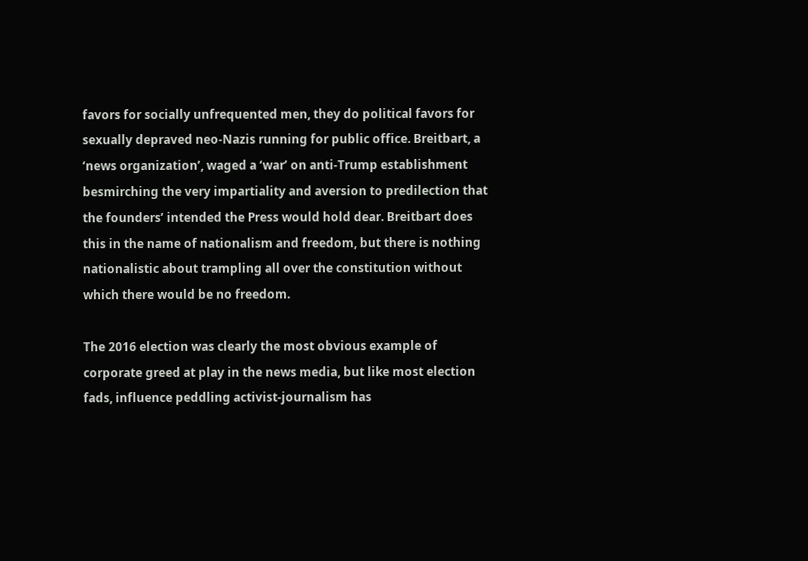favors for socially unfrequented men, they do political favors for sexually depraved neo-Nazis running for public office. Breitbart, a ‘news organization’, waged a ‘war’ on anti-Trump establishment besmirching the very impartiality and aversion to predilection that the founders’ intended the Press would hold dear. Breitbart does this in the name of nationalism and freedom, but there is nothing nationalistic about trampling all over the constitution without which there would be no freedom.

The 2016 election was clearly the most obvious example of corporate greed at play in the news media, but like most election fads, influence peddling activist-journalism has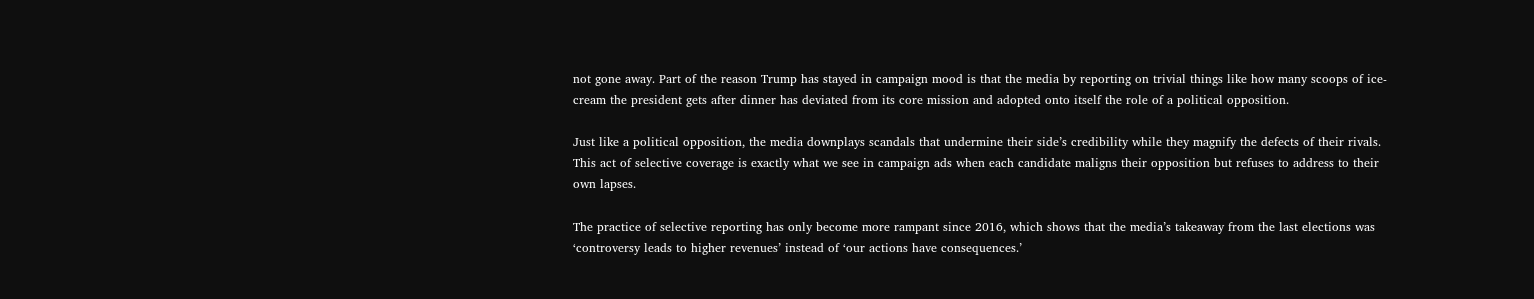not gone away. Part of the reason Trump has stayed in campaign mood is that the media by reporting on trivial things like how many scoops of ice-cream the president gets after dinner has deviated from its core mission and adopted onto itself the role of a political opposition.

Just like a political opposition, the media downplays scandals that undermine their side’s credibility while they magnify the defects of their rivals. This act of selective coverage is exactly what we see in campaign ads when each candidate maligns their opposition but refuses to address to their own lapses.

The practice of selective reporting has only become more rampant since 2016, which shows that the media’s takeaway from the last elections was ‘controversy leads to higher revenues’ instead of ‘our actions have consequences.’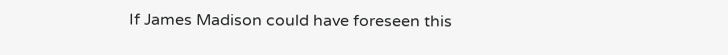If James Madison could have foreseen this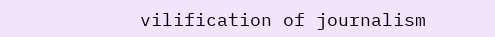vilification of journalism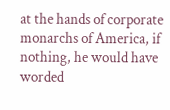at the hands of corporate monarchs of America, if nothing, he would have worded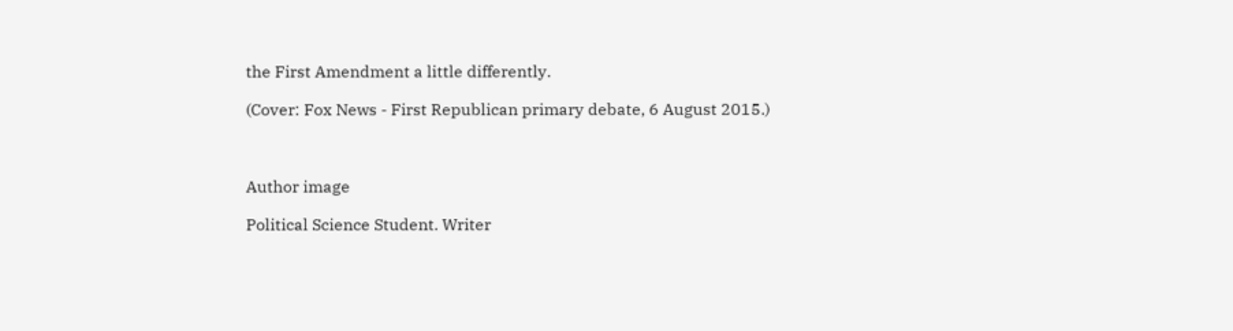the First Amendment a little differently.

(Cover: Fox News - First Republican primary debate, 6 August 2015.)



Author image

Political Science Student. Writer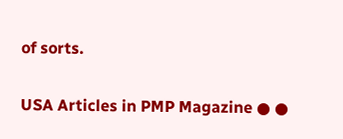of sorts.

USA Articles in PMP Magazine ● ●